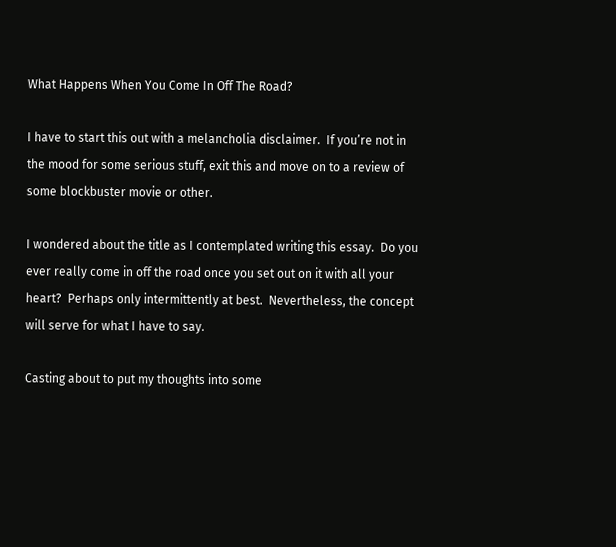What Happens When You Come In Off The Road?

I have to start this out with a melancholia disclaimer.  If you’re not in the mood for some serious stuff, exit this and move on to a review of some blockbuster movie or other.

I wondered about the title as I contemplated writing this essay.  Do you ever really come in off the road once you set out on it with all your heart?  Perhaps only intermittently at best.  Nevertheless, the concept will serve for what I have to say.

Casting about to put my thoughts into some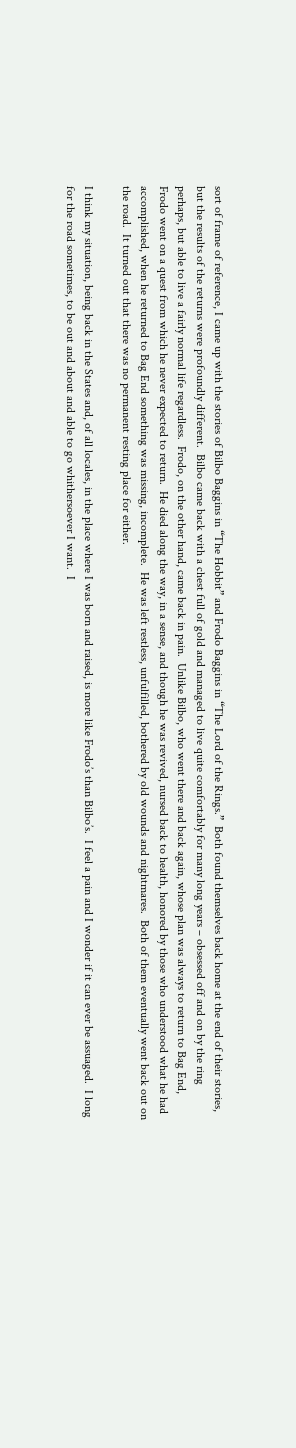sort of frame of reference, I came up with the stories of Bilbo Baggins in “The Hobbit” and Frodo Baggins in “The Lord of the Rings.”  Both found themselves back home at the end of their stories, but the results of the returns were profoundly different.  Bilbo came back with a chest full of gold and managed to live quite comfortably for many long years – obsessed off and on by the ring perhaps, but able to live a fairly normal life regardless.  Frodo, on the other hand, came back in pain.  Unlike Bilbo, who went there and back again, whose plan was always to return to Bag End, Frodo went on a quest from which he never expected to return.  He died along the way, in a sense, and though he was revived, nursed back to health, honored by those who understood what he had accomplished, when he returned to Bag End something was missing, incomplete.  He was left restless, unfulfilled, bothered by old wounds and nightmares.  Both of them eventually went back out on the road.  It turned out that there was no permanent resting place for either.

I think my situation, being back in the States and, of all locales, in the place where I was born and raised, is more like Frodo’s than Bilbo’s.  I feel a pain and I wonder if it can ever be assuaged.  I long for the road sometimes, to be out and about and able to go whithersoever I want.  I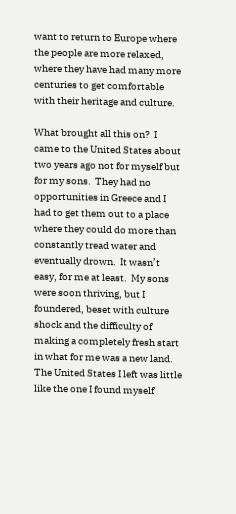want to return to Europe where the people are more relaxed, where they have had many more centuries to get comfortable with their heritage and culture.

What brought all this on?  I came to the United States about two years ago not for myself but for my sons.  They had no opportunities in Greece and I had to get them out to a place where they could do more than constantly tread water and eventually drown.  It wasn’t easy, for me at least.  My sons were soon thriving, but I foundered, beset with culture shock and the difficulty of making a completely fresh start in what for me was a new land.  The United States I left was little like the one I found myself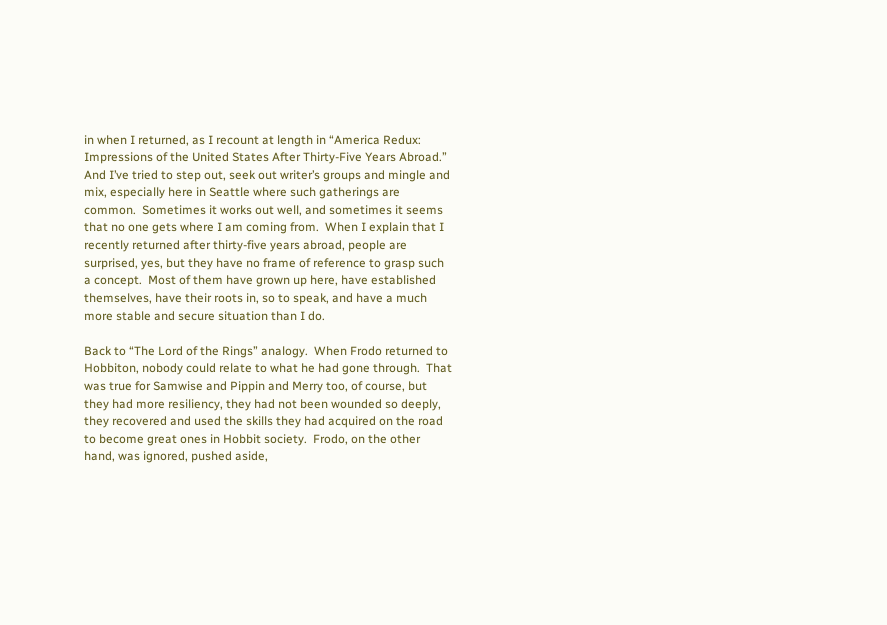in when I returned, as I recount at length in “America Redux: Impressions of the United States After Thirty-Five Years Abroad.”  And I’ve tried to step out, seek out writer’s groups and mingle and mix, especially here in Seattle where such gatherings are common.  Sometimes it works out well, and sometimes it seems that no one gets where I am coming from.  When I explain that I recently returned after thirty-five years abroad, people are surprised, yes, but they have no frame of reference to grasp such a concept.  Most of them have grown up here, have established themselves, have their roots in, so to speak, and have a much more stable and secure situation than I do.

Back to “The Lord of the Rings” analogy.  When Frodo returned to Hobbiton, nobody could relate to what he had gone through.  That was true for Samwise and Pippin and Merry too, of course, but they had more resiliency, they had not been wounded so deeply, they recovered and used the skills they had acquired on the road to become great ones in Hobbit society.  Frodo, on the other hand, was ignored, pushed aside,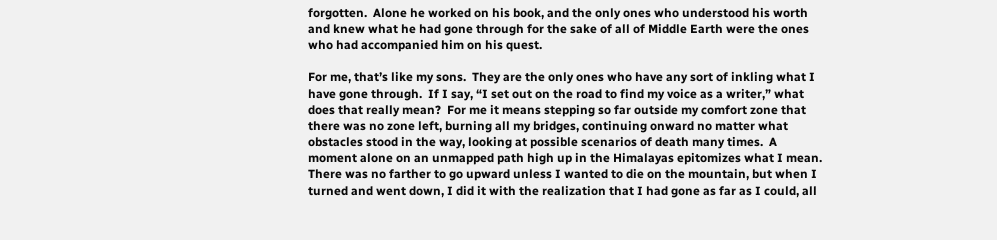forgotten.  Alone he worked on his book, and the only ones who understood his worth and knew what he had gone through for the sake of all of Middle Earth were the ones who had accompanied him on his quest.

For me, that’s like my sons.  They are the only ones who have any sort of inkling what I have gone through.  If I say, “I set out on the road to find my voice as a writer,” what does that really mean?  For me it means stepping so far outside my comfort zone that there was no zone left, burning all my bridges, continuing onward no matter what obstacles stood in the way, looking at possible scenarios of death many times.  A moment alone on an unmapped path high up in the Himalayas epitomizes what I mean.  There was no farther to go upward unless I wanted to die on the mountain, but when I turned and went down, I did it with the realization that I had gone as far as I could, all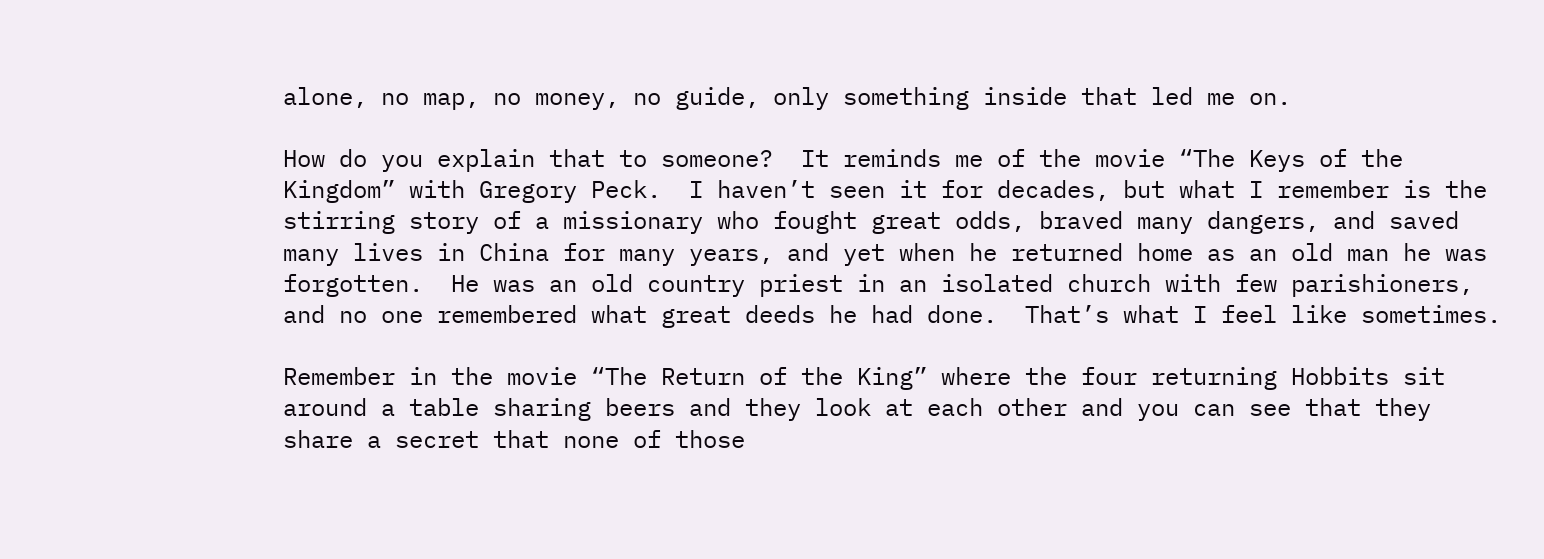alone, no map, no money, no guide, only something inside that led me on.

How do you explain that to someone?  It reminds me of the movie “The Keys of the Kingdom” with Gregory Peck.  I haven’t seen it for decades, but what I remember is the stirring story of a missionary who fought great odds, braved many dangers, and saved many lives in China for many years, and yet when he returned home as an old man he was forgotten.  He was an old country priest in an isolated church with few parishioners, and no one remembered what great deeds he had done.  That’s what I feel like sometimes.

Remember in the movie “The Return of the King” where the four returning Hobbits sit around a table sharing beers and they look at each other and you can see that they share a secret that none of those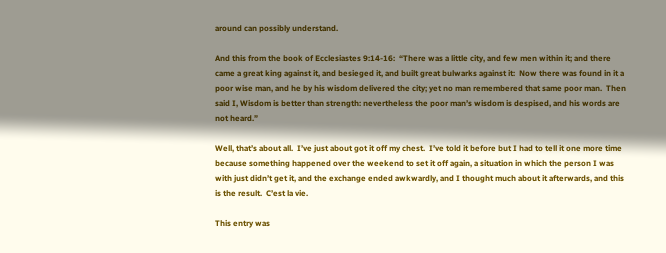around can possibly understand.

And this from the book of Ecclesiastes 9:14-16:  “There was a little city, and few men within it; and there came a great king against it, and besieged it, and built great bulwarks against it:  Now there was found in it a poor wise man, and he by his wisdom delivered the city; yet no man remembered that same poor man.  Then said I, Wisdom is better than strength: nevertheless the poor man’s wisdom is despised, and his words are not heard.”

Well, that’s about all.  I’ve just about got it off my chest.  I’ve told it before but I had to tell it one more time because something happened over the weekend to set it off again, a situation in which the person I was with just didn’t get it, and the exchange ended awkwardly, and I thought much about it afterwards, and this is the result.  C’est la vie.

This entry was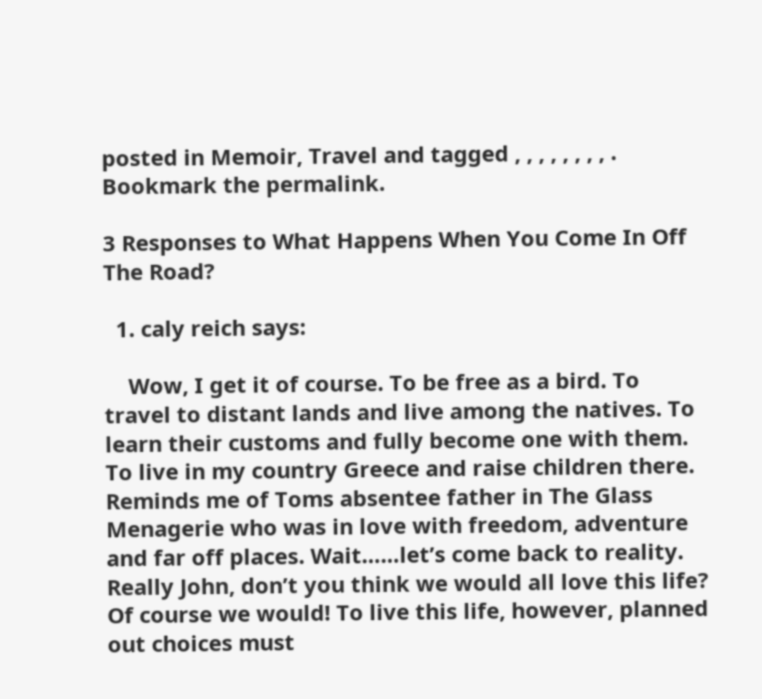posted in Memoir, Travel and tagged , , , , , , , , . Bookmark the permalink.

3 Responses to What Happens When You Come In Off The Road?

  1. caly reich says:

    Wow, I get it of course. To be free as a bird. To travel to distant lands and live among the natives. To learn their customs and fully become one with them. To live in my country Greece and raise children there. Reminds me of Toms absentee father in The Glass Menagerie who was in love with freedom, adventure and far off places. Wait……let’s come back to reality. Really John, don’t you think we would all love this life? Of course we would! To live this life, however, planned out choices must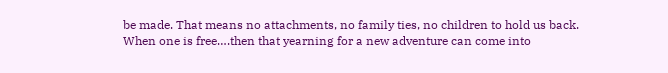be made. That means no attachments, no family ties, no children to hold us back. When one is free….then that yearning for a new adventure can come into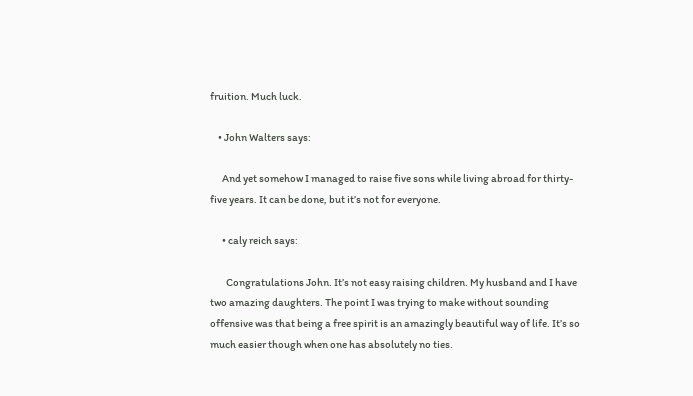fruition. Much luck.

    • John Walters says:

      And yet somehow I managed to raise five sons while living abroad for thirty-five years. It can be done, but it’s not for everyone.

      • caly reich says:

        Congratulations John. It’s not easy raising children. My husband and I have two amazing daughters. The point I was trying to make without sounding offensive was that being a free spirit is an amazingly beautiful way of life. It’s so much easier though when one has absolutely no ties.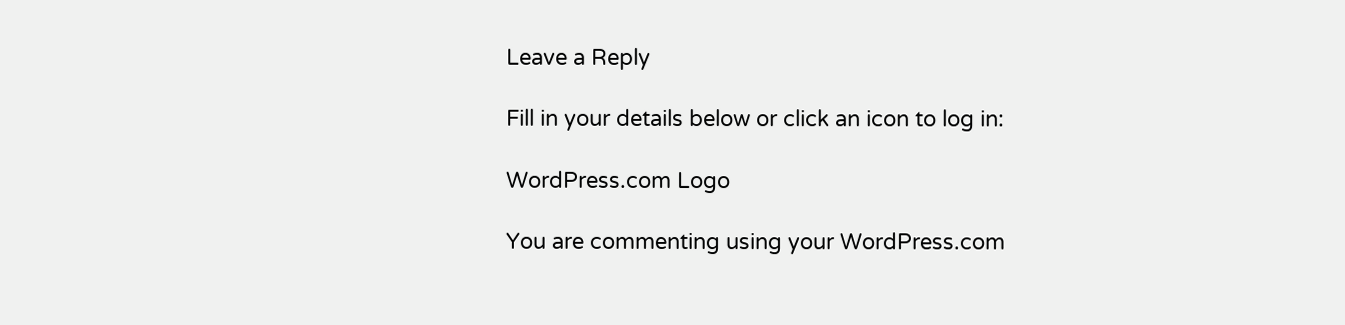Leave a Reply

Fill in your details below or click an icon to log in:

WordPress.com Logo

You are commenting using your WordPress.com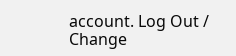account. Log Out /  Change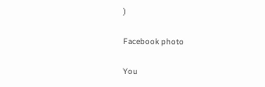)

Facebook photo

You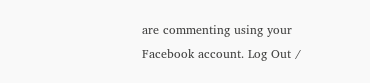are commenting using your Facebook account. Log Out /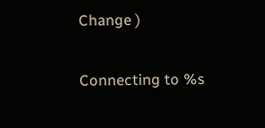Change )

Connecting to %s